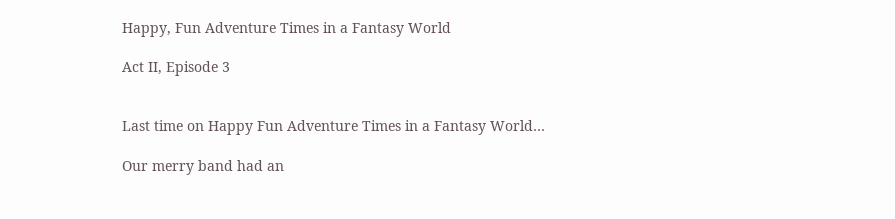Happy, Fun Adventure Times in a Fantasy World

Act II, Episode 3


Last time on Happy Fun Adventure Times in a Fantasy World…

Our merry band had an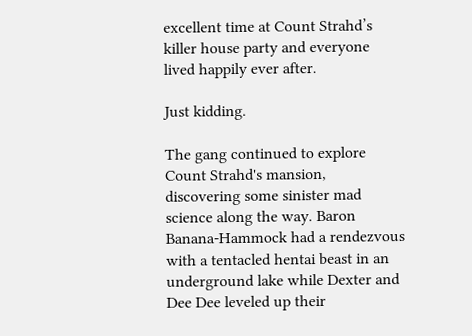excellent time at Count Strahd’s killer house party and everyone lived happily ever after.

Just kidding.

The gang continued to explore Count Strahd's mansion, discovering some sinister mad science along the way. Baron Banana-Hammock had a rendezvous with a tentacled hentai beast in an underground lake while Dexter and Dee Dee leveled up their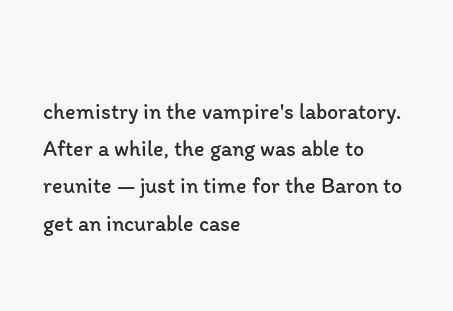chemistry in the vampire's laboratory. After a while, the gang was able to reunite — just in time for the Baron to get an incurable case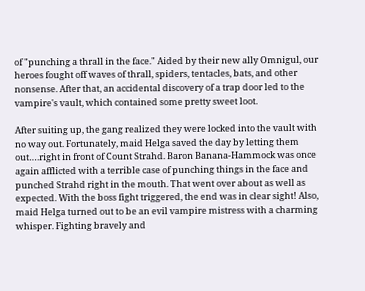of "punching a thrall in the face." Aided by their new ally Omnigul, our heroes fought off waves of thrall, spiders, tentacles, bats, and other nonsense. After that, an accidental discovery of a trap door led to the vampire's vault, which contained some pretty sweet loot.

After suiting up, the gang realized they were locked into the vault with no way out. Fortunately, maid Helga saved the day by letting them out….right in front of Count Strahd. Baron Banana-Hammock was once again afflicted with a terrible case of punching things in the face and punched Strahd right in the mouth. That went over about as well as expected. With the boss fight triggered, the end was in clear sight! Also, maid Helga turned out to be an evil vampire mistress with a charming whisper. Fighting bravely and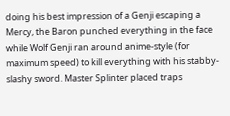doing his best impression of a Genji escaping a Mercy, the Baron punched everything in the face while Wolf Genji ran around anime-style (for maximum speed) to kill everything with his stabby-slashy sword. Master Splinter placed traps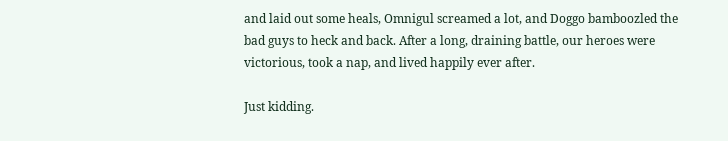and laid out some heals, Omnigul screamed a lot, and Doggo bamboozled the bad guys to heck and back. After a long, draining battle, our heroes were victorious, took a nap, and lived happily ever after.

Just kidding.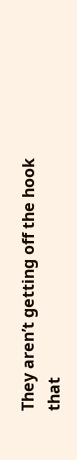They aren’t getting off the hook that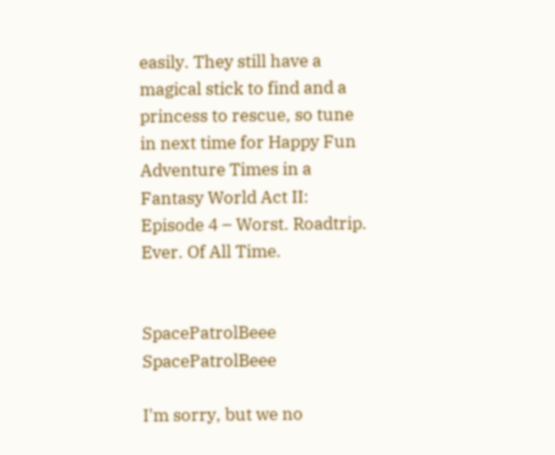easily. They still have a magical stick to find and a princess to rescue, so tune in next time for Happy Fun Adventure Times in a Fantasy World Act II: Episode 4 – Worst. Roadtrip. Ever. Of All Time.


SpacePatrolBeee SpacePatrolBeee

I'm sorry, but we no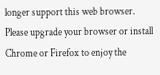longer support this web browser. Please upgrade your browser or install Chrome or Firefox to enjoy the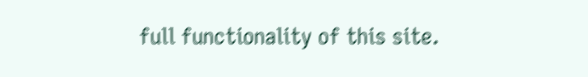full functionality of this site.